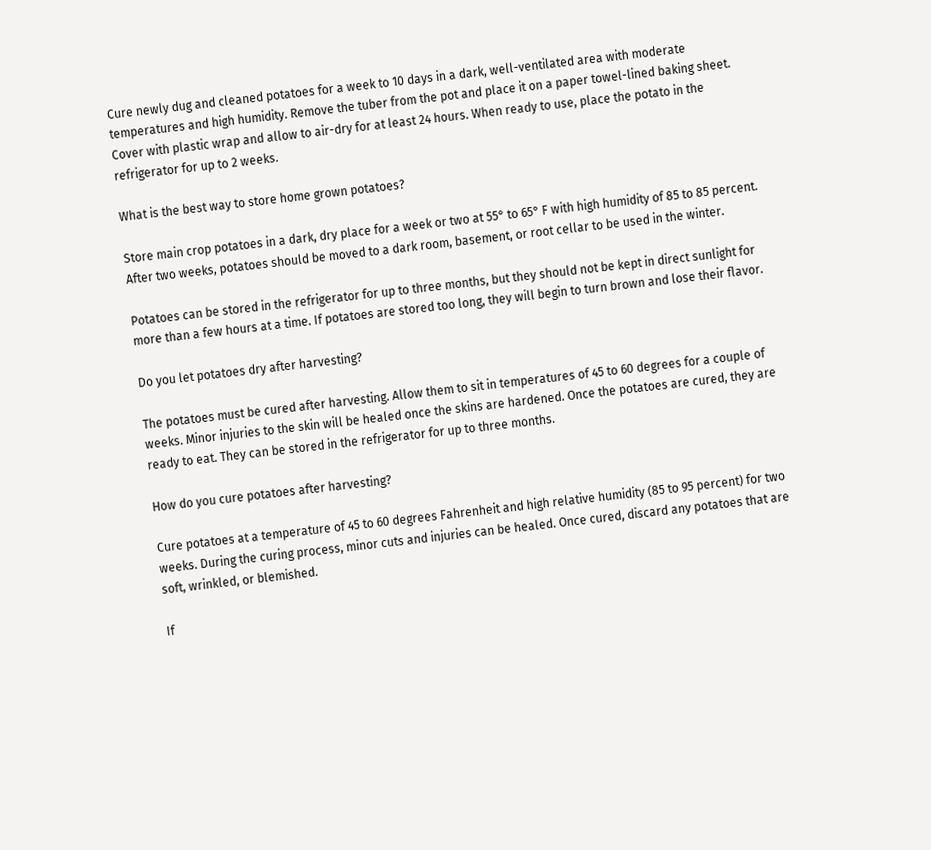Cure newly dug and cleaned potatoes for a week to 10 days in a dark, well-ventilated area with moderate temperatures and high humidity. Remove the tuber from the pot and place it on a paper towel-lined baking sheet. Cover with plastic wrap and allow to air-dry for at least 24 hours. When ready to use, place the potato in the refrigerator for up to 2 weeks.

What is the best way to store home grown potatoes?

Store main crop potatoes in a dark, dry place for a week or two at 55° to 65° F with high humidity of 85 to 85 percent. After two weeks, potatoes should be moved to a dark room, basement, or root cellar to be used in the winter.

Potatoes can be stored in the refrigerator for up to three months, but they should not be kept in direct sunlight for more than a few hours at a time. If potatoes are stored too long, they will begin to turn brown and lose their flavor.

Do you let potatoes dry after harvesting?

The potatoes must be cured after harvesting. Allow them to sit in temperatures of 45 to 60 degrees for a couple of weeks. Minor injuries to the skin will be healed once the skins are hardened. Once the potatoes are cured, they are ready to eat. They can be stored in the refrigerator for up to three months.

How do you cure potatoes after harvesting?

Cure potatoes at a temperature of 45 to 60 degrees Fahrenheit and high relative humidity (85 to 95 percent) for two weeks. During the curing process, minor cuts and injuries can be healed. Once cured, discard any potatoes that are soft, wrinkled, or blemished.

If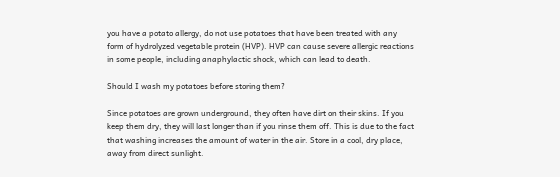you have a potato allergy, do not use potatoes that have been treated with any form of hydrolyzed vegetable protein (HVP). HVP can cause severe allergic reactions in some people, including anaphylactic shock, which can lead to death.

Should I wash my potatoes before storing them?

Since potatoes are grown underground, they often have dirt on their skins. If you keep them dry, they will last longer than if you rinse them off. This is due to the fact that washing increases the amount of water in the air. Store in a cool, dry place, away from direct sunlight.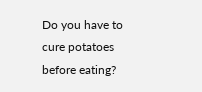Do you have to cure potatoes before eating?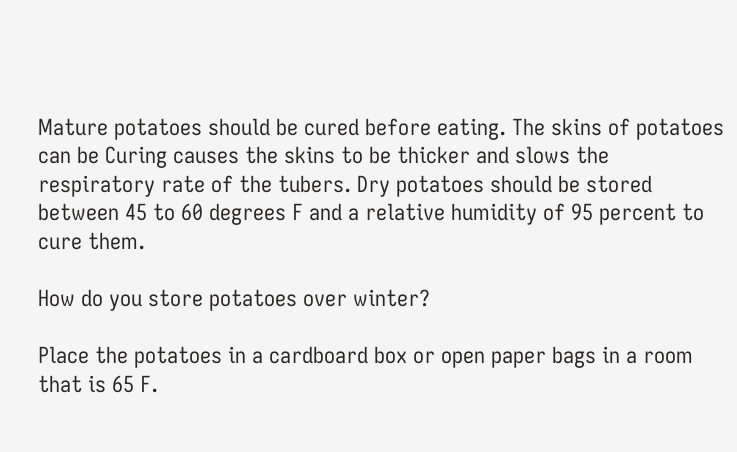Mature potatoes should be cured before eating. The skins of potatoes can be Curing causes the skins to be thicker and slows the respiratory rate of the tubers. Dry potatoes should be stored between 45 to 60 degrees F and a relative humidity of 95 percent to cure them.

How do you store potatoes over winter?

Place the potatoes in a cardboard box or open paper bags in a room that is 65 F.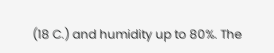(18 C.) and humidity up to 80%. The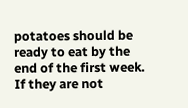potatoes should be ready to eat by the end of the first week. If they are not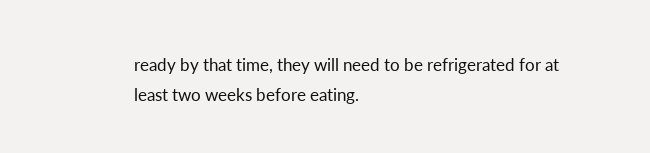ready by that time, they will need to be refrigerated for at least two weeks before eating.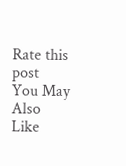Rate this post
You May Also Like